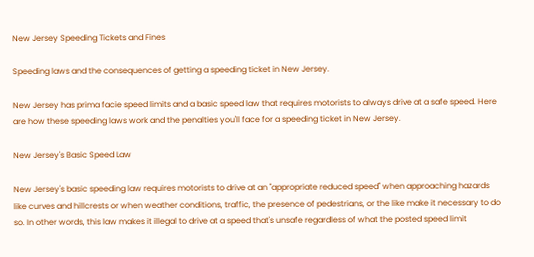New Jersey Speeding Tickets and Fines

Speeding laws and the consequences of getting a speeding ticket in New Jersey.

New Jersey has prima facie speed limits and a basic speed law that requires motorists to always drive at a safe speed. Here are how these speeding laws work and the penalties you'll face for a speeding ticket in New Jersey.

New Jersey's Basic Speed Law

New Jersey's basic speeding law requires motorists to drive at an "appropriate reduced speed" when approaching hazards like curves and hillcrests or when weather conditions, traffic, the presence of pedestrians, or the like make it necessary to do so. In other words, this law makes it illegal to drive at a speed that's unsafe regardless of what the posted speed limit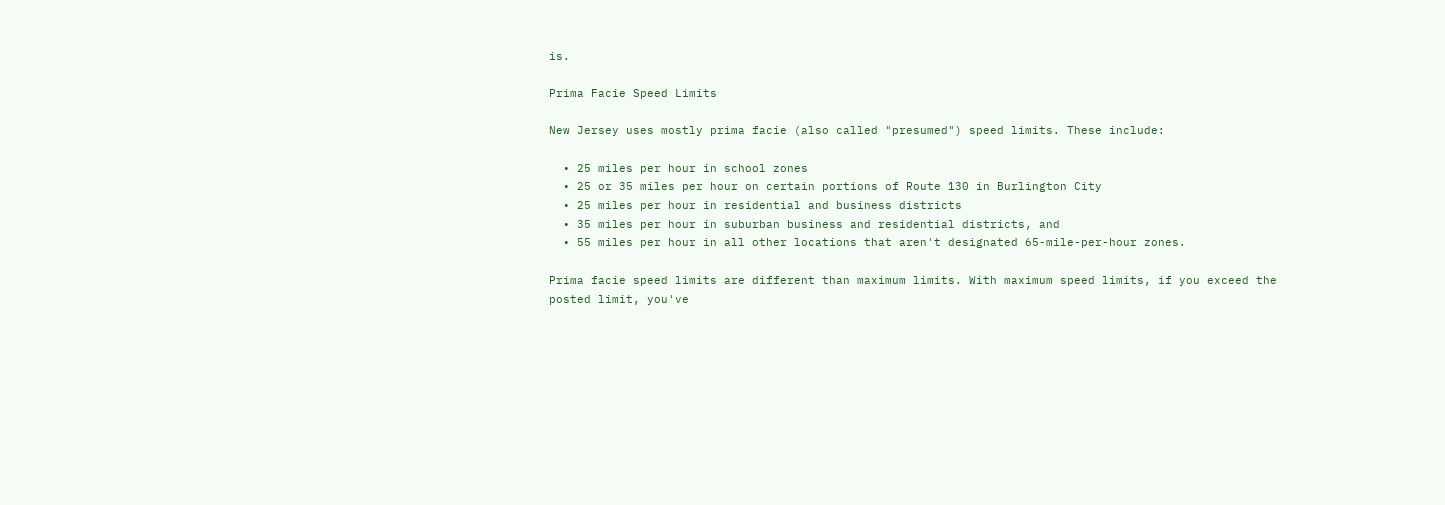is.

Prima Facie Speed Limits

New Jersey uses mostly prima facie (also called "presumed") speed limits. These include:

  • 25 miles per hour in school zones
  • 25 or 35 miles per hour on certain portions of Route 130 in Burlington City
  • 25 miles per hour in residential and business districts
  • 35 miles per hour in suburban business and residential districts, and
  • 55 miles per hour in all other locations that aren't designated 65-mile-per-hour zones.

Prima facie speed limits are different than maximum limits. With maximum speed limits, if you exceed the posted limit, you've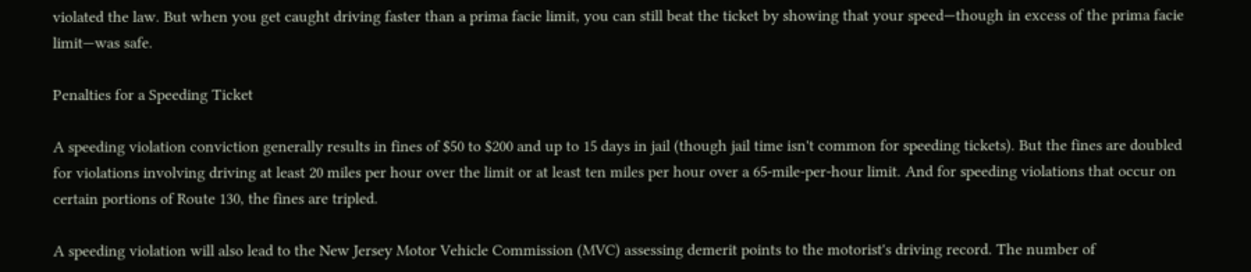violated the law. But when you get caught driving faster than a prima facie limit, you can still beat the ticket by showing that your speed—though in excess of the prima facie limit—was safe.

Penalties for a Speeding Ticket

A speeding violation conviction generally results in fines of $50 to $200 and up to 15 days in jail (though jail time isn't common for speeding tickets). But the fines are doubled for violations involving driving at least 20 miles per hour over the limit or at least ten miles per hour over a 65-mile-per-hour limit. And for speeding violations that occur on certain portions of Route 130, the fines are tripled.

A speeding violation will also lead to the New Jersey Motor Vehicle Commission (MVC) assessing demerit points to the motorist's driving record. The number of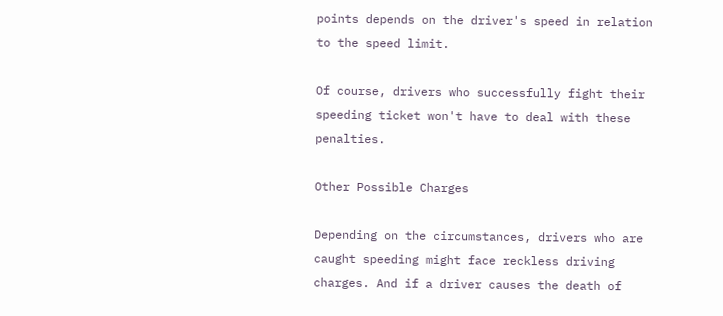points depends on the driver's speed in relation to the speed limit.

Of course, drivers who successfully fight their speeding ticket won't have to deal with these penalties.

Other Possible Charges

Depending on the circumstances, drivers who are caught speeding might face reckless driving charges. And if a driver causes the death of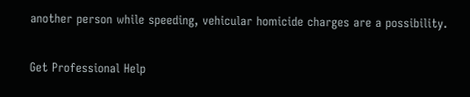another person while speeding, vehicular homicide charges are a possibility.

Get Professional Help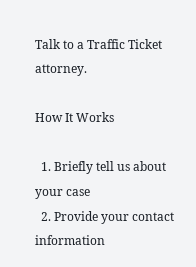Talk to a Traffic Ticket attorney.

How It Works

  1. Briefly tell us about your case
  2. Provide your contact information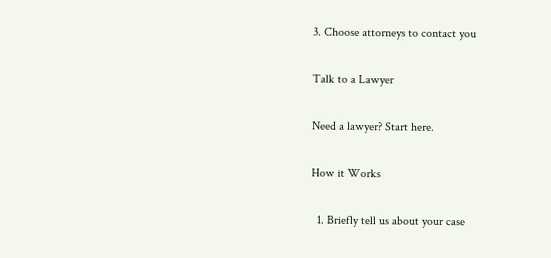3. Choose attorneys to contact you

Talk to a Lawyer

Need a lawyer? Start here.

How it Works

  1. Briefly tell us about your case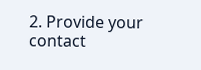2. Provide your contact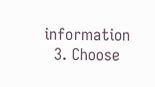information
  3. Choose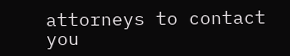attorneys to contact you